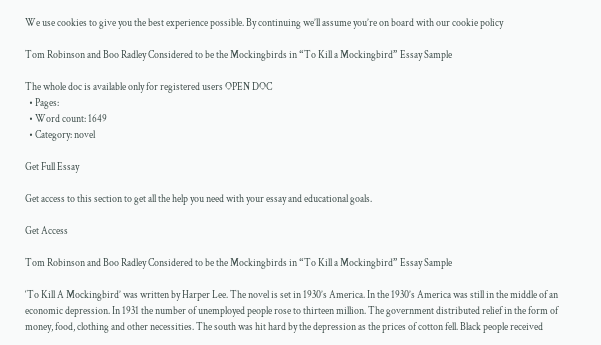We use cookies to give you the best experience possible. By continuing we’ll assume you’re on board with our cookie policy

Tom Robinson and Boo Radley Considered to be the Mockingbirds in “To Kill a Mockingbird” Essay Sample

The whole doc is available only for registered users OPEN DOC
  • Pages:
  • Word count: 1649
  • Category: novel

Get Full Essay

Get access to this section to get all the help you need with your essay and educational goals.

Get Access

Tom Robinson and Boo Radley Considered to be the Mockingbirds in “To Kill a Mockingbird” Essay Sample

‘To Kill A Mockingbird’ was written by Harper Lee. The novel is set in 1930’s America. In the 1930’s America was still in the middle of an economic depression. In 1931 the number of unemployed people rose to thirteen million. The government distributed relief in the form of money, food, clothing and other necessities. The south was hit hard by the depression as the prices of cotton fell. Black people received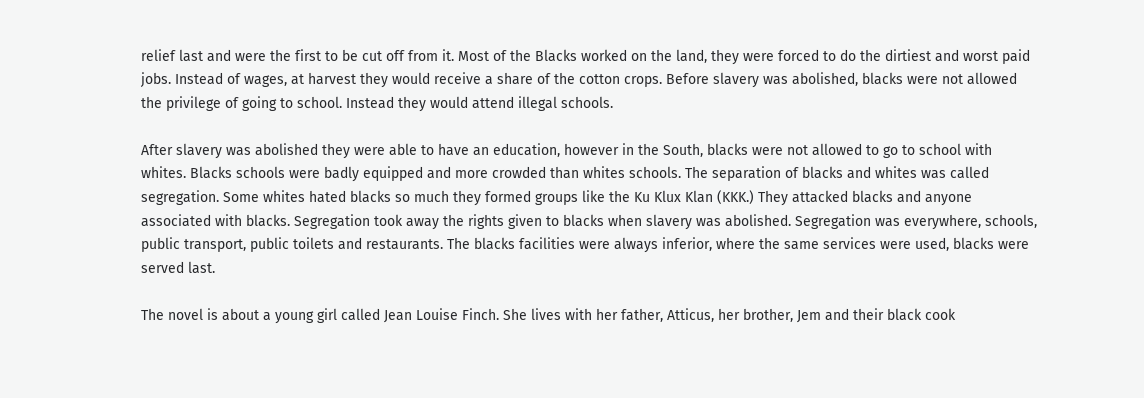relief last and were the first to be cut off from it. Most of the Blacks worked on the land, they were forced to do the dirtiest and worst paid jobs. Instead of wages, at harvest they would receive a share of the cotton crops. Before slavery was abolished, blacks were not allowed the privilege of going to school. Instead they would attend illegal schools.

After slavery was abolished they were able to have an education, however in the South, blacks were not allowed to go to school with whites. Blacks schools were badly equipped and more crowded than whites schools. The separation of blacks and whites was called segregation. Some whites hated blacks so much they formed groups like the Ku Klux Klan (KKK.) They attacked blacks and anyone associated with blacks. Segregation took away the rights given to blacks when slavery was abolished. Segregation was everywhere, schools, public transport, public toilets and restaurants. The blacks facilities were always inferior, where the same services were used, blacks were served last.

The novel is about a young girl called Jean Louise Finch. She lives with her father, Atticus, her brother, Jem and their black cook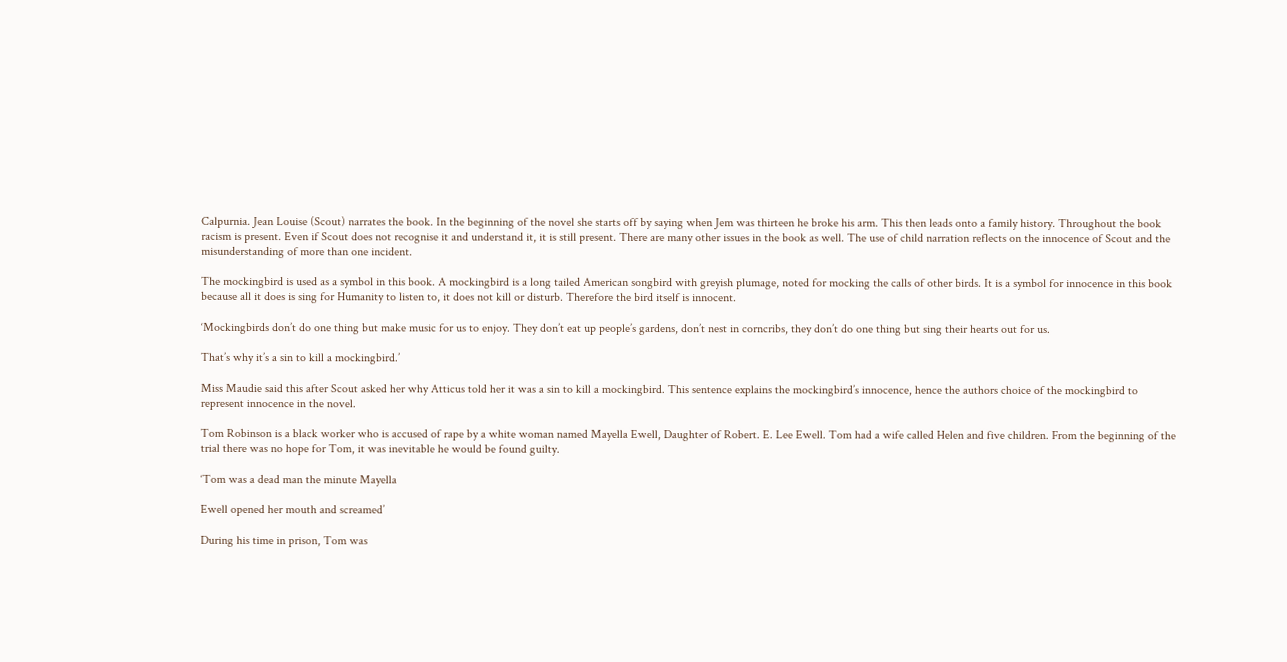Calpurnia. Jean Louise (Scout) narrates the book. In the beginning of the novel she starts off by saying when Jem was thirteen he broke his arm. This then leads onto a family history. Throughout the book racism is present. Even if Scout does not recognise it and understand it, it is still present. There are many other issues in the book as well. The use of child narration reflects on the innocence of Scout and the misunderstanding of more than one incident.

The mockingbird is used as a symbol in this book. A mockingbird is a long tailed American songbird with greyish plumage, noted for mocking the calls of other birds. It is a symbol for innocence in this book because all it does is sing for Humanity to listen to, it does not kill or disturb. Therefore the bird itself is innocent.

‘Mockingbirds don’t do one thing but make music for us to enjoy. They don’t eat up people’s gardens, don’t nest in corncribs, they don’t do one thing but sing their hearts out for us.

That’s why it’s a sin to kill a mockingbird.’

Miss Maudie said this after Scout asked her why Atticus told her it was a sin to kill a mockingbird. This sentence explains the mockingbird’s innocence, hence the authors choice of the mockingbird to represent innocence in the novel.

Tom Robinson is a black worker who is accused of rape by a white woman named Mayella Ewell, Daughter of Robert. E. Lee Ewell. Tom had a wife called Helen and five children. From the beginning of the trial there was no hope for Tom, it was inevitable he would be found guilty.

‘Tom was a dead man the minute Mayella

Ewell opened her mouth and screamed’

During his time in prison, Tom was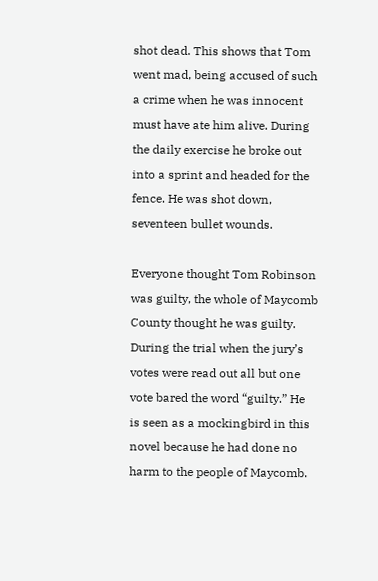shot dead. This shows that Tom went mad, being accused of such a crime when he was innocent must have ate him alive. During the daily exercise he broke out into a sprint and headed for the fence. He was shot down, seventeen bullet wounds.

Everyone thought Tom Robinson was guilty, the whole of Maycomb County thought he was guilty. During the trial when the jury’s votes were read out all but one vote bared the word “guilty.” He is seen as a mockingbird in this novel because he had done no harm to the people of Maycomb.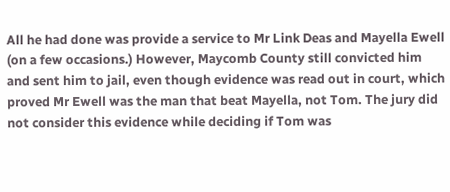All he had done was provide a service to Mr Link Deas and Mayella Ewell (on a few occasions.) However, Maycomb County still convicted him and sent him to jail, even though evidence was read out in court, which proved Mr Ewell was the man that beat Mayella, not Tom. The jury did not consider this evidence while deciding if Tom was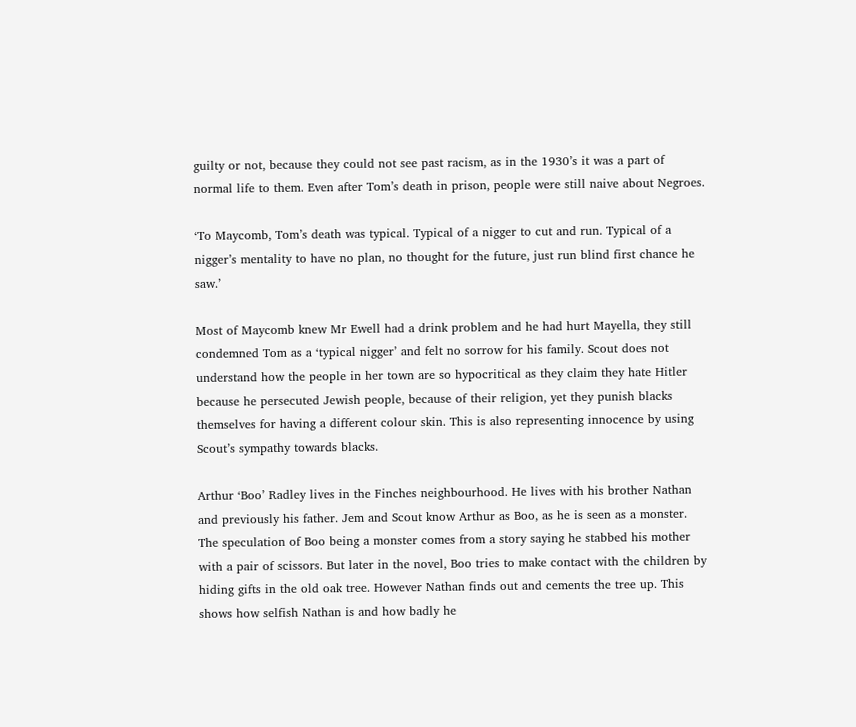guilty or not, because they could not see past racism, as in the 1930’s it was a part of normal life to them. Even after Tom’s death in prison, people were still naive about Negroes.

‘To Maycomb, Tom’s death was typical. Typical of a nigger to cut and run. Typical of a nigger’s mentality to have no plan, no thought for the future, just run blind first chance he saw.’

Most of Maycomb knew Mr Ewell had a drink problem and he had hurt Mayella, they still condemned Tom as a ‘typical nigger’ and felt no sorrow for his family. Scout does not understand how the people in her town are so hypocritical as they claim they hate Hitler because he persecuted Jewish people, because of their religion, yet they punish blacks themselves for having a different colour skin. This is also representing innocence by using Scout’s sympathy towards blacks.

Arthur ‘Boo’ Radley lives in the Finches neighbourhood. He lives with his brother Nathan and previously his father. Jem and Scout know Arthur as Boo, as he is seen as a monster. The speculation of Boo being a monster comes from a story saying he stabbed his mother with a pair of scissors. But later in the novel, Boo tries to make contact with the children by hiding gifts in the old oak tree. However Nathan finds out and cements the tree up. This shows how selfish Nathan is and how badly he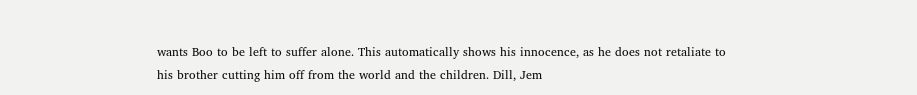wants Boo to be left to suffer alone. This automatically shows his innocence, as he does not retaliate to his brother cutting him off from the world and the children. Dill, Jem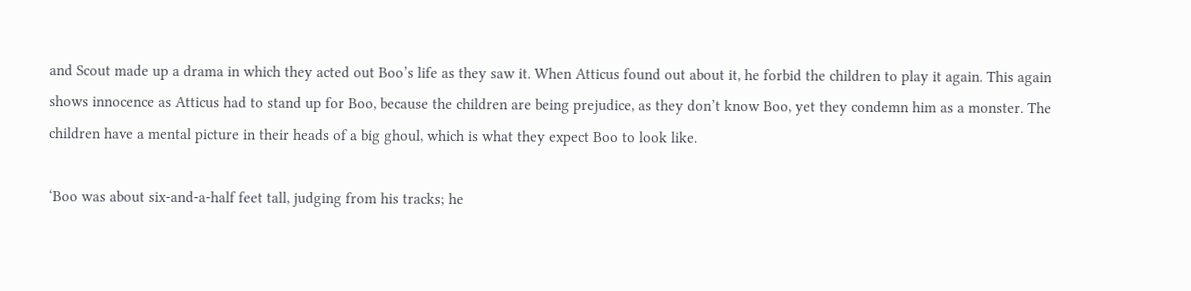and Scout made up a drama in which they acted out Boo’s life as they saw it. When Atticus found out about it, he forbid the children to play it again. This again shows innocence as Atticus had to stand up for Boo, because the children are being prejudice, as they don’t know Boo, yet they condemn him as a monster. The children have a mental picture in their heads of a big ghoul, which is what they expect Boo to look like.

‘Boo was about six-and-a-half feet tall, judging from his tracks; he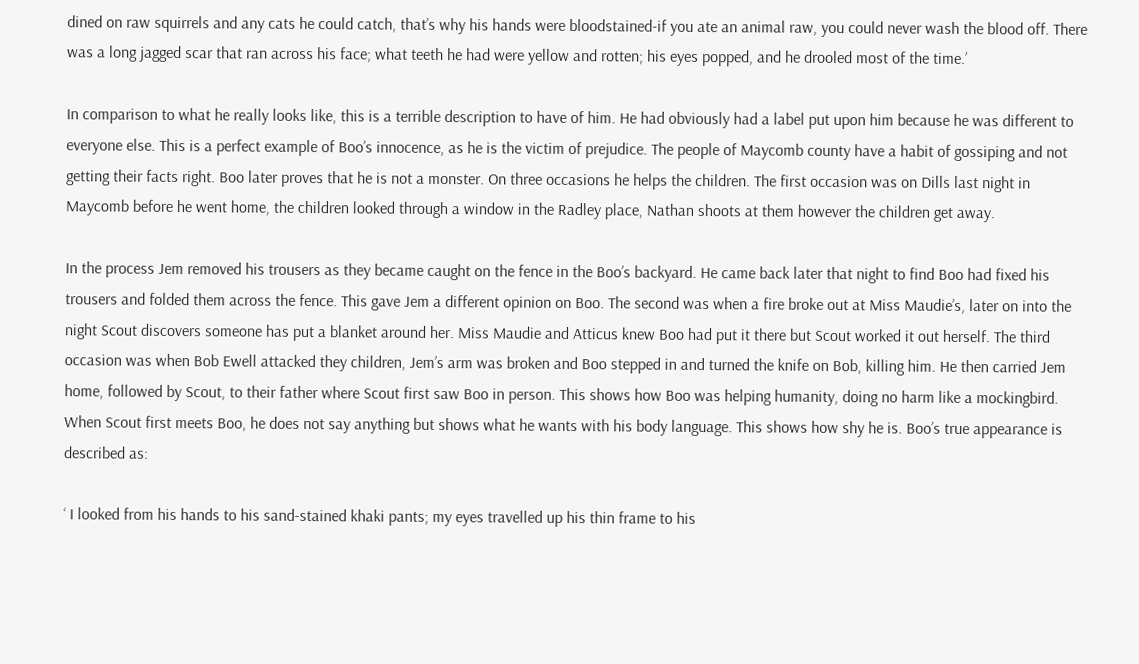dined on raw squirrels and any cats he could catch, that’s why his hands were bloodstained-if you ate an animal raw, you could never wash the blood off. There was a long jagged scar that ran across his face; what teeth he had were yellow and rotten; his eyes popped, and he drooled most of the time.’

In comparison to what he really looks like, this is a terrible description to have of him. He had obviously had a label put upon him because he was different to everyone else. This is a perfect example of Boo’s innocence, as he is the victim of prejudice. The people of Maycomb county have a habit of gossiping and not getting their facts right. Boo later proves that he is not a monster. On three occasions he helps the children. The first occasion was on Dills last night in Maycomb before he went home, the children looked through a window in the Radley place, Nathan shoots at them however the children get away.

In the process Jem removed his trousers as they became caught on the fence in the Boo’s backyard. He came back later that night to find Boo had fixed his trousers and folded them across the fence. This gave Jem a different opinion on Boo. The second was when a fire broke out at Miss Maudie’s, later on into the night Scout discovers someone has put a blanket around her. Miss Maudie and Atticus knew Boo had put it there but Scout worked it out herself. The third occasion was when Bob Ewell attacked they children, Jem’s arm was broken and Boo stepped in and turned the knife on Bob, killing him. He then carried Jem home, followed by Scout, to their father where Scout first saw Boo in person. This shows how Boo was helping humanity, doing no harm like a mockingbird. When Scout first meets Boo, he does not say anything but shows what he wants with his body language. This shows how shy he is. Boo’s true appearance is described as:

‘ I looked from his hands to his sand-stained khaki pants; my eyes travelled up his thin frame to his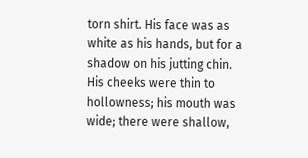torn shirt. His face was as white as his hands, but for a shadow on his jutting chin. His cheeks were thin to hollowness; his mouth was wide; there were shallow,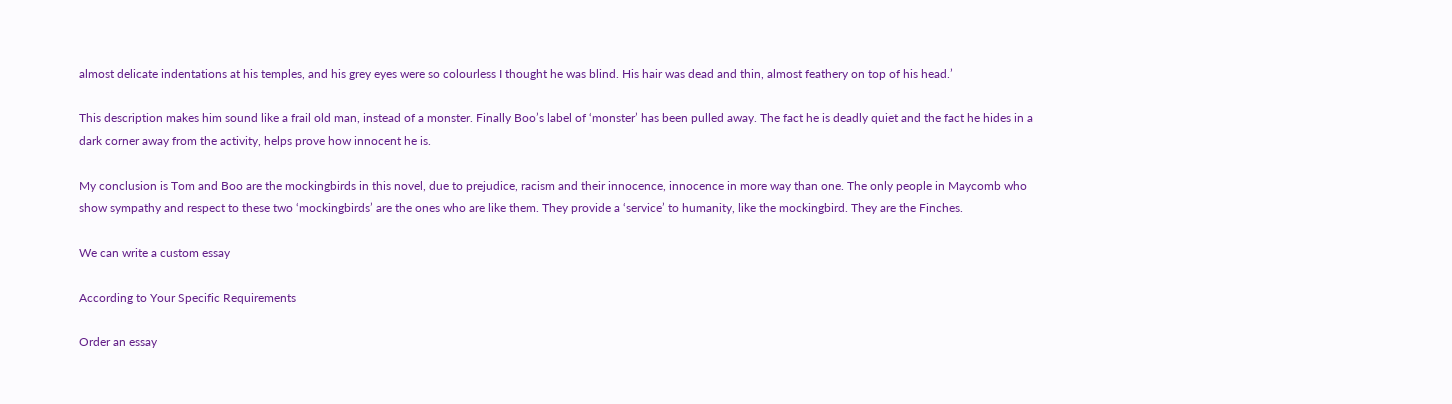almost delicate indentations at his temples, and his grey eyes were so colourless I thought he was blind. His hair was dead and thin, almost feathery on top of his head.’

This description makes him sound like a frail old man, instead of a monster. Finally Boo’s label of ‘monster’ has been pulled away. The fact he is deadly quiet and the fact he hides in a dark corner away from the activity, helps prove how innocent he is.

My conclusion is Tom and Boo are the mockingbirds in this novel, due to prejudice, racism and their innocence, innocence in more way than one. The only people in Maycomb who show sympathy and respect to these two ‘mockingbirds’ are the ones who are like them. They provide a ‘service’ to humanity, like the mockingbird. They are the Finches.

We can write a custom essay

According to Your Specific Requirements

Order an essay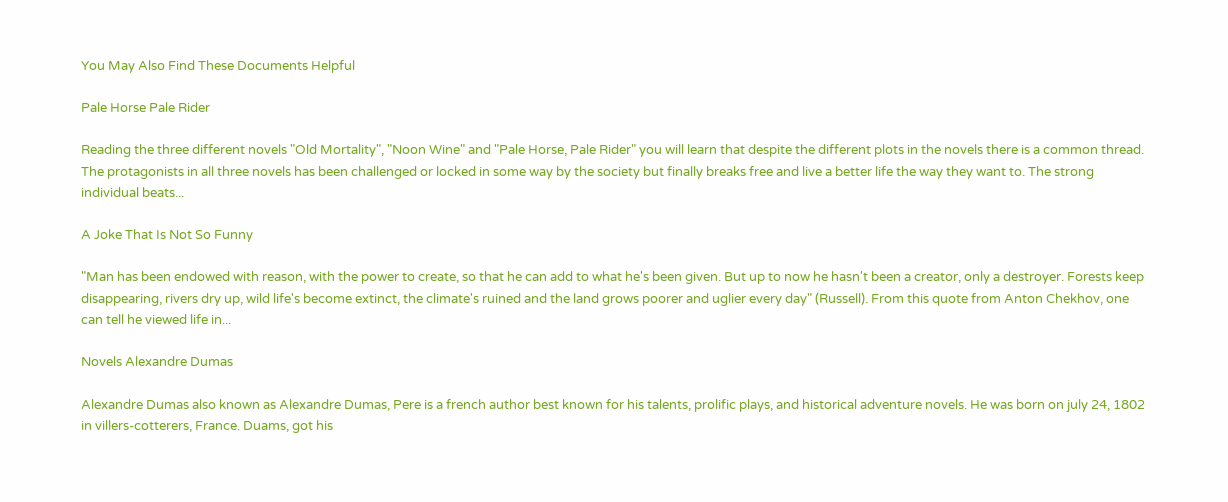You May Also Find These Documents Helpful

Pale Horse Pale Rider

Reading the three different novels "Old Mortality", "Noon Wine" and "Pale Horse, Pale Rider" you will learn that despite the different plots in the novels there is a common thread. The protagonists in all three novels has been challenged or locked in some way by the society but finally breaks free and live a better life the way they want to. The strong individual beats...

A Joke That Is Not So Funny

"Man has been endowed with reason, with the power to create, so that he can add to what he's been given. But up to now he hasn't been a creator, only a destroyer. Forests keep disappearing, rivers dry up, wild life's become extinct, the climate's ruined and the land grows poorer and uglier every day" (Russell). From this quote from Anton Chekhov, one can tell he viewed life in...

Novels Alexandre Dumas

Alexandre Dumas also known as Alexandre Dumas, Pere is a french author best known for his talents, prolific plays, and historical adventure novels. He was born on july 24, 1802 in villers-cotterers, France. Duams, got his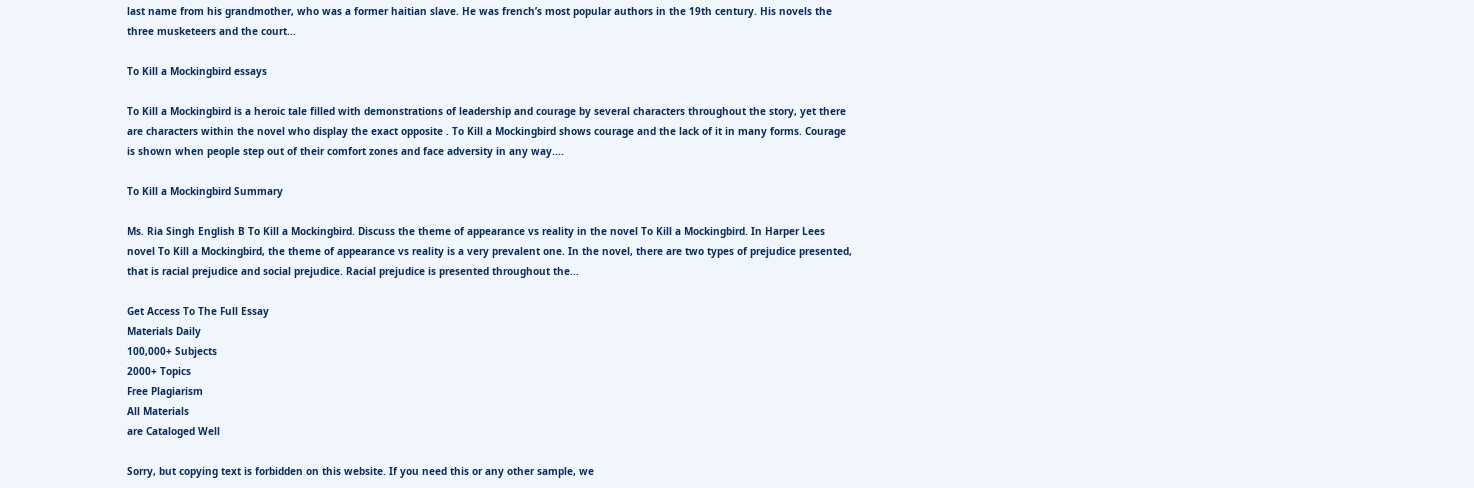last name from his grandmother, who was a former haitian slave. He was french’s most popular authors in the 19th century. His novels the three musketeers and the court...

To Kill a Mockingbird essays

To Kill a Mockingbird is a heroic tale filled with demonstrations of leadership and courage by several characters throughout the story, yet there are characters within the novel who display the exact opposite . To Kill a Mockingbird shows courage and the lack of it in many forms. Courage is shown when people step out of their comfort zones and face adversity in any way....

To Kill a Mockingbird Summary

Ms. Ria Singh English B To Kill a Mockingbird. Discuss the theme of appearance vs reality in the novel To Kill a Mockingbird. In Harper Lees novel To Kill a Mockingbird, the theme of appearance vs reality is a very prevalent one. In the novel, there are two types of prejudice presented, that is racial prejudice and social prejudice. Racial prejudice is presented throughout the...

Get Access To The Full Essay
Materials Daily
100,000+ Subjects
2000+ Topics
Free Plagiarism
All Materials
are Cataloged Well

Sorry, but copying text is forbidden on this website. If you need this or any other sample, we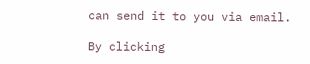can send it to you via email.

By clicking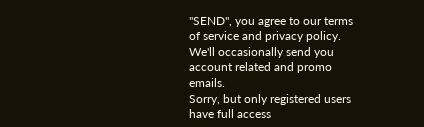"SEND", you agree to our terms of service and privacy policy. We'll occasionally send you account related and promo emails.
Sorry, but only registered users have full access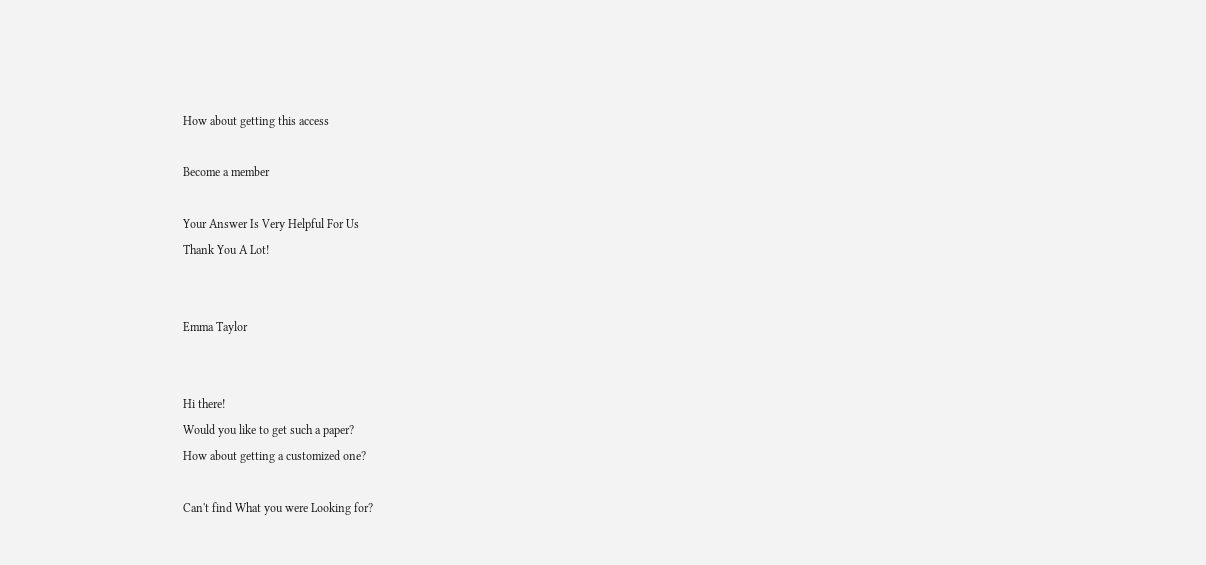How about getting this access

Become a member

Your Answer Is Very Helpful For Us
Thank You A Lot!


Emma Taylor


Hi there!
Would you like to get such a paper?
How about getting a customized one?

Can't find What you were Looking for?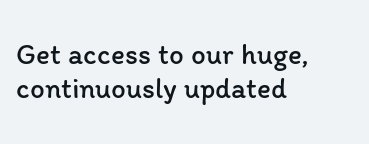Get access to our huge, continuously updated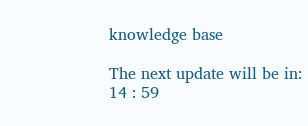knowledge base

The next update will be in:
14 : 59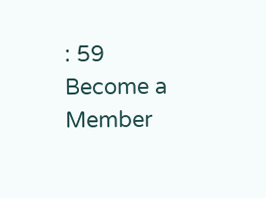: 59
Become a Member